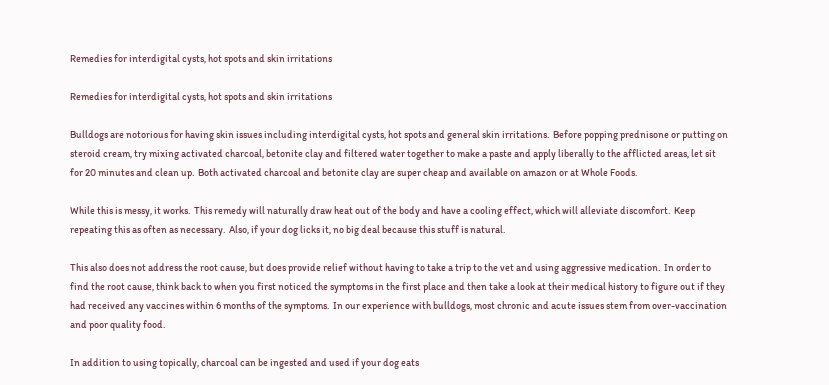Remedies for interdigital cysts, hot spots and skin irritations

Remedies for interdigital cysts, hot spots and skin irritations

Bulldogs are notorious for having skin issues including interdigital cysts, hot spots and general skin irritations.  Before popping prednisone or putting on steroid cream, try mixing activated charcoal, betonite clay and filtered water together to make a paste and apply liberally to the afflicted areas, let sit for 20 minutes and clean up.  Both activated charcoal and betonite clay are super cheap and available on amazon or at Whole Foods.

While this is messy, it works.  This remedy will naturally draw heat out of the body and have a cooling effect, which will alleviate discomfort.  Keep repeating this as often as necessary.  Also, if your dog licks it, no big deal because this stuff is natural.

This also does not address the root cause, but does provide relief without having to take a trip to the vet and using aggressive medication.  In order to find the root cause, think back to when you first noticed the symptoms in the first place and then take a look at their medical history to figure out if they had received any vaccines within 6 months of the symptoms.  In our experience with bulldogs, most chronic and acute issues stem from over-vaccination and poor quality food.

In addition to using topically, charcoal can be ingested and used if your dog eats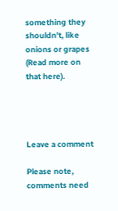something they shouldn't, like onions or grapes (Read more on that here).




Leave a comment

Please note, comments need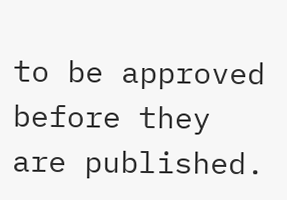to be approved before they are published.